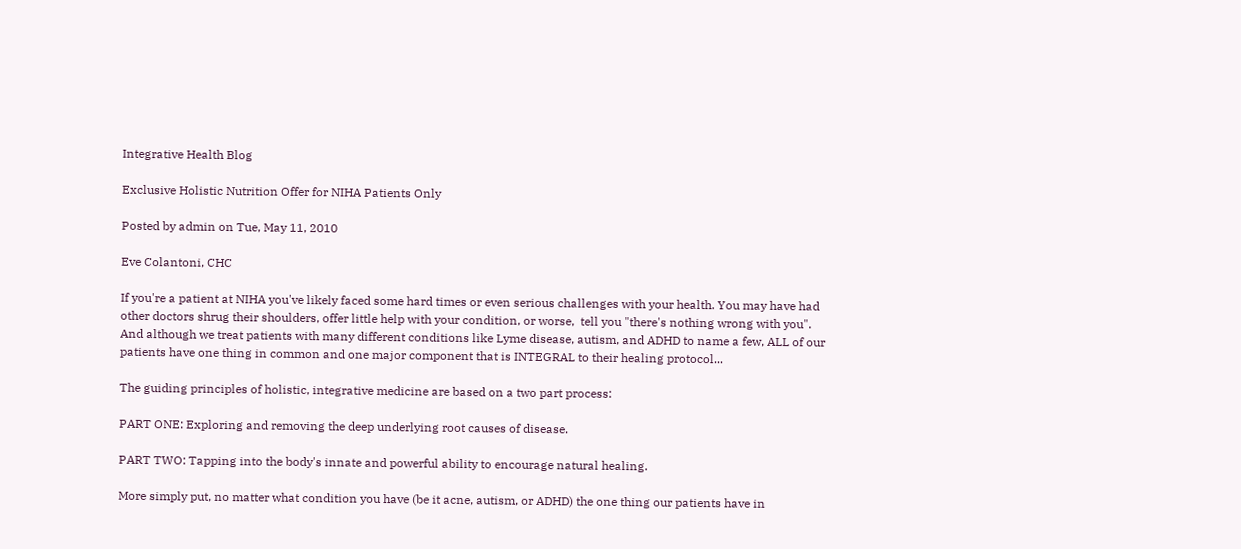Integrative Health Blog

Exclusive Holistic Nutrition Offer for NIHA Patients Only

Posted by admin on Tue, May 11, 2010

Eve Colantoni, CHC

If you're a patient at NIHA you've likely faced some hard times or even serious challenges with your health. You may have had other doctors shrug their shoulders, offer little help with your condition, or worse,  tell you "there's nothing wrong with you".
And although we treat patients with many different conditions like Lyme disease, autism, and ADHD to name a few, ALL of our patients have one thing in common and one major component that is INTEGRAL to their healing protocol...

The guiding principles of holistic, integrative medicine are based on a two part process:

PART ONE: Exploring and removing the deep underlying root causes of disease.

PART TWO: Tapping into the body's innate and powerful ability to encourage natural healing.

More simply put, no matter what condition you have (be it acne, autism, or ADHD) the one thing our patients have in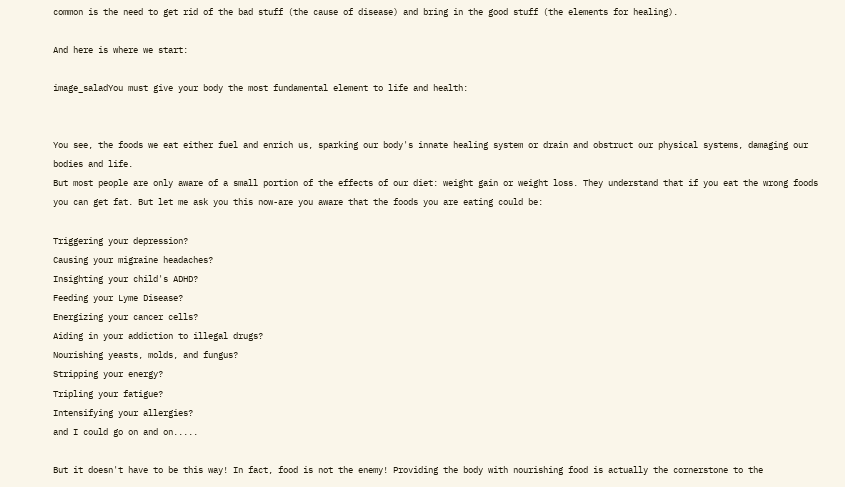common is the need to get rid of the bad stuff (the cause of disease) and bring in the good stuff (the elements for healing).

And here is where we start:

image_saladYou must give your body the most fundamental element to life and health:


You see, the foods we eat either fuel and enrich us, sparking our body's innate healing system or drain and obstruct our physical systems, damaging our bodies and life.
But most people are only aware of a small portion of the effects of our diet: weight gain or weight loss. They understand that if you eat the wrong foods you can get fat. But let me ask you this now-are you aware that the foods you are eating could be:

Triggering your depression?
Causing your migraine headaches?
Insighting your child's ADHD?
Feeding your Lyme Disease?
Energizing your cancer cells?
Aiding in your addiction to illegal drugs?
Nourishing yeasts, molds, and fungus?
Stripping your energy?
Tripling your fatigue?
Intensifying your allergies?
and I could go on and on.....

But it doesn't have to be this way! In fact, food is not the enemy! Providing the body with nourishing food is actually the cornerstone to the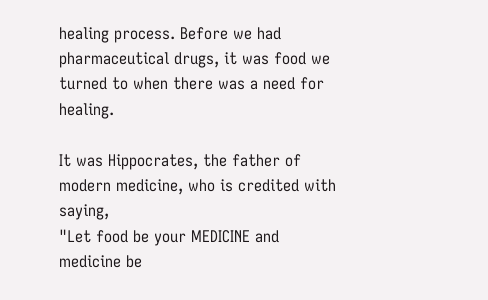healing process. Before we had pharmaceutical drugs, it was food we turned to when there was a need for healing.

It was Hippocrates, the father of modern medicine, who is credited with saying,
"Let food be your MEDICINE and medicine be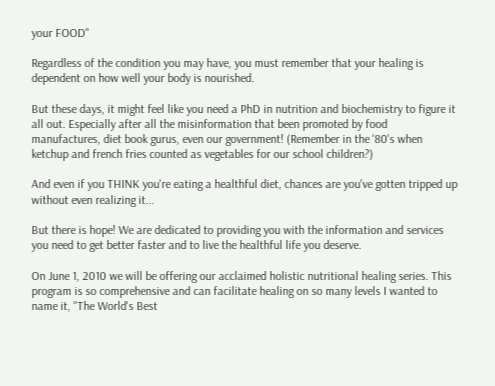your FOOD"

Regardless of the condition you may have, you must remember that your healing is dependent on how well your body is nourished.

But these days, it might feel like you need a PhD in nutrition and biochemistry to figure it all out. Especially after all the misinformation that been promoted by food manufactures, diet book gurus, even our government! (Remember in the '80's when ketchup and french fries counted as vegetables for our school children?)

And even if you THINK you're eating a healthful diet, chances are you've gotten tripped up without even realizing it...

But there is hope! We are dedicated to providing you with the information and services you need to get better faster and to live the healthful life you deserve.

On June 1, 2010 we will be offering our acclaimed holistic nutritional healing series. This program is so comprehensive and can facilitate healing on so many levels I wanted to name it, "The World's Best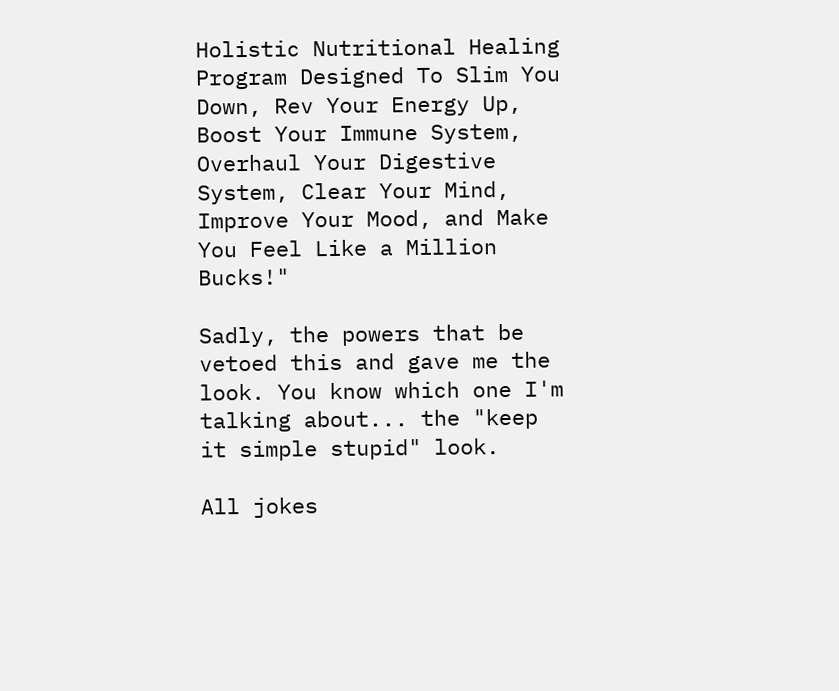Holistic Nutritional Healing Program Designed To Slim You Down, Rev Your Energy Up, Boost Your Immune System, Overhaul Your Digestive System, Clear Your Mind, Improve Your Mood, and Make You Feel Like a Million Bucks!"

Sadly, the powers that be vetoed this and gave me the look. You know which one I'm talking about... the "keep it simple stupid" look.

All jokes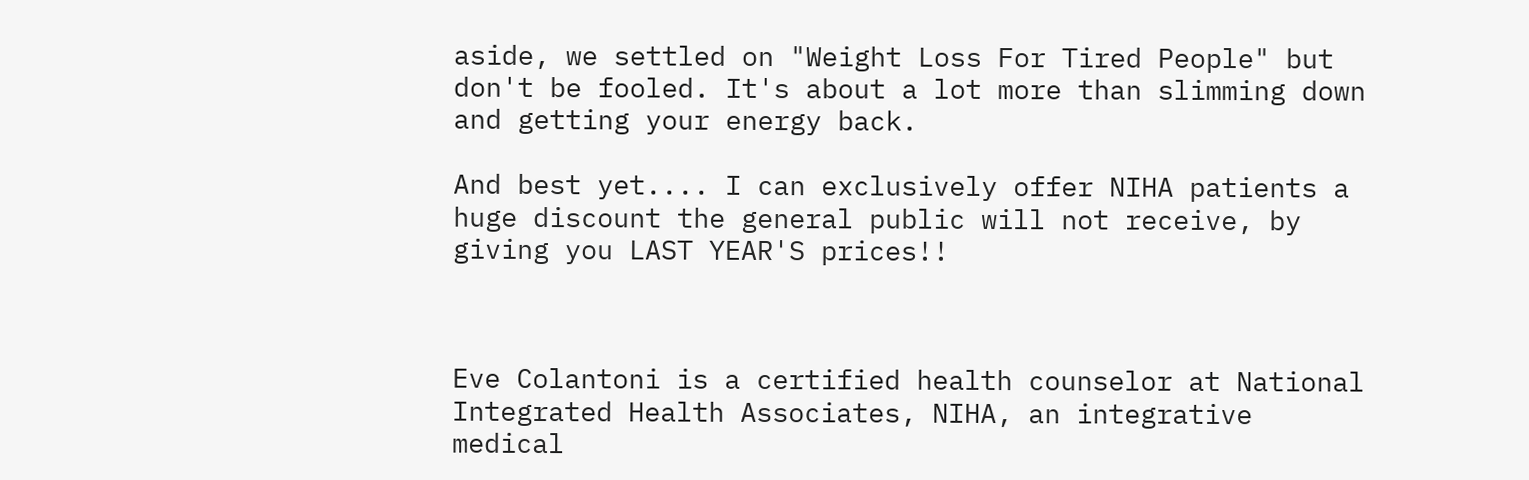aside, we settled on "Weight Loss For Tired People" but don't be fooled. It's about a lot more than slimming down and getting your energy back.

And best yet.... I can exclusively offer NIHA patients a huge discount the general public will not receive, by giving you LAST YEAR'S prices!!



Eve Colantoni is a certified health counselor at National Integrated Health Associates, NIHA, an integrative medical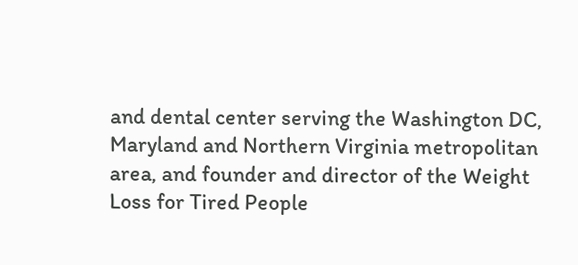and dental center serving the Washington DC, Maryland and Northern Virginia metropolitan area, and founder and director of the Weight Loss for Tired People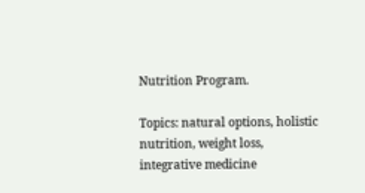Nutrition Program.

Topics: natural options, holistic nutrition, weight loss, integrative medicine